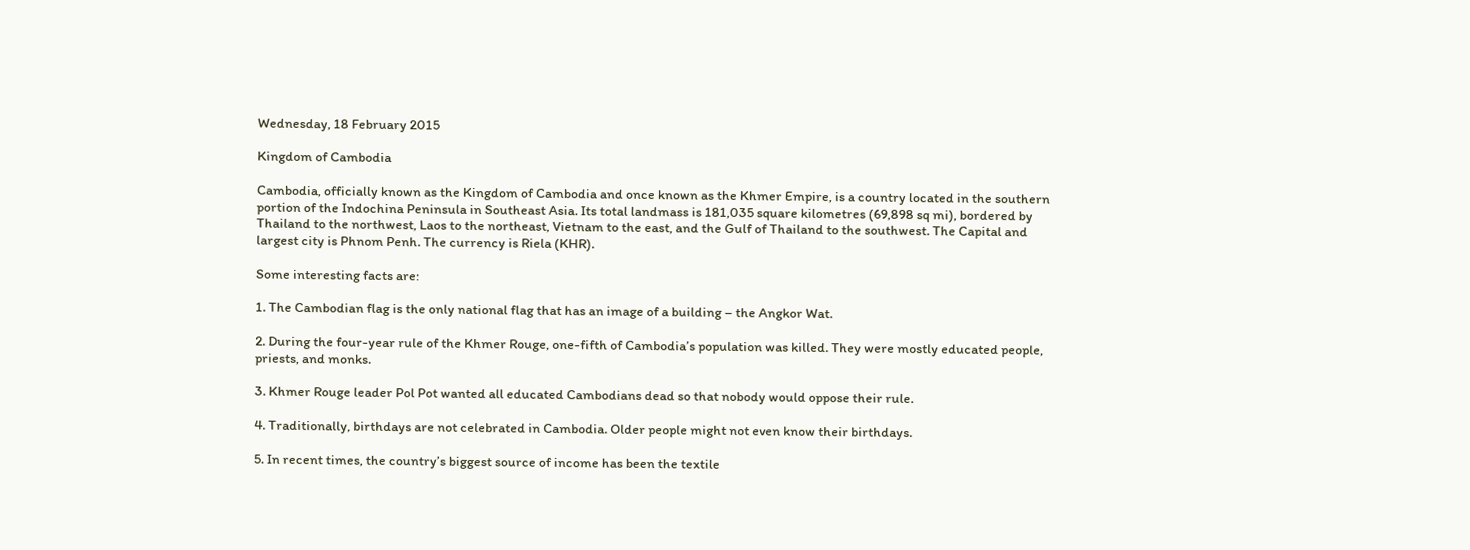Wednesday, 18 February 2015

Kingdom of Cambodia

Cambodia, officially known as the Kingdom of Cambodia and once known as the Khmer Empire, is a country located in the southern portion of the Indochina Peninsula in Southeast Asia. Its total landmass is 181,035 square kilometres (69,898 sq mi), bordered by Thailand to the northwest, Laos to the northeast, Vietnam to the east, and the Gulf of Thailand to the southwest. The Capital and largest city is Phnom Penh. The currency is Riela (KHR).

Some interesting facts are:

1. The Cambodian flag is the only national flag that has an image of a building – the Angkor Wat.

2. During the four-year rule of the Khmer Rouge, one-fifth of Cambodia’s population was killed. They were mostly educated people, priests, and monks.

3. Khmer Rouge leader Pol Pot wanted all educated Cambodians dead so that nobody would oppose their rule.

4. Traditionally, birthdays are not celebrated in Cambodia. Older people might not even know their birthdays.

5. In recent times, the country’s biggest source of income has been the textile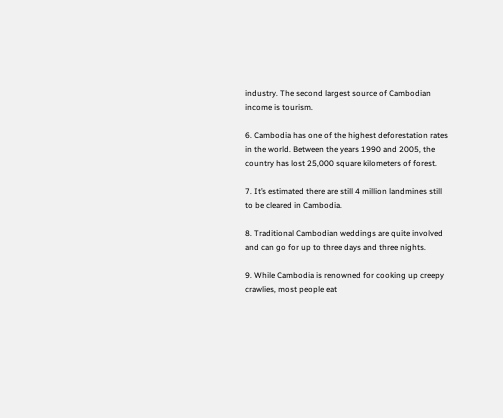industry. The second largest source of Cambodian income is tourism.

6. Cambodia has one of the highest deforestation rates in the world. Between the years 1990 and 2005, the country has lost 25,000 square kilometers of forest.

7. It’s estimated there are still 4 million landmines still to be cleared in Cambodia.

8. Traditional Cambodian weddings are quite involved and can go for up to three days and three nights.

9. While Cambodia is renowned for cooking up creepy crawlies, most people eat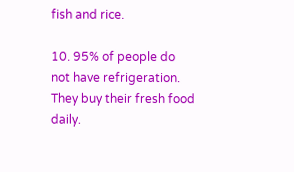fish and rice.

10. 95% of people do not have refrigeration. They buy their fresh food daily.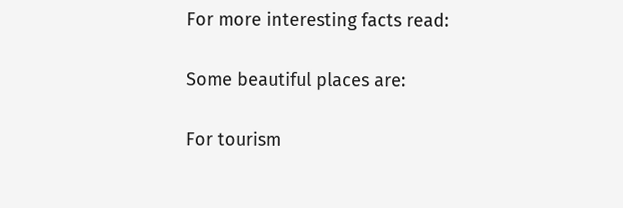For more interesting facts read:

Some beautiful places are:

For tourism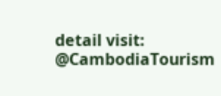detail visit: @CambodiaTourism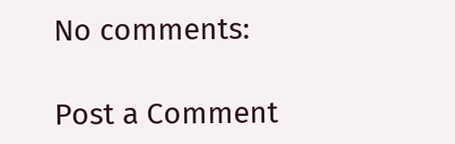No comments:

Post a Comment